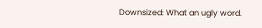Downsized: What an ugly word.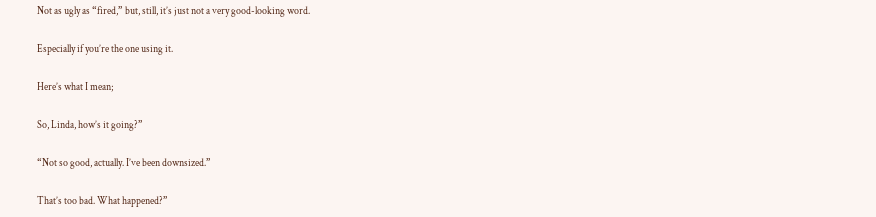Not as ugly as “fired,” but, still, it’s just not a very good-looking word.

Especially if you’re the one using it.

Here’s what I mean;

So, Linda, how’s it going?”

“Not so good, actually. I’ve been downsized.”

That’s too bad. What happened?”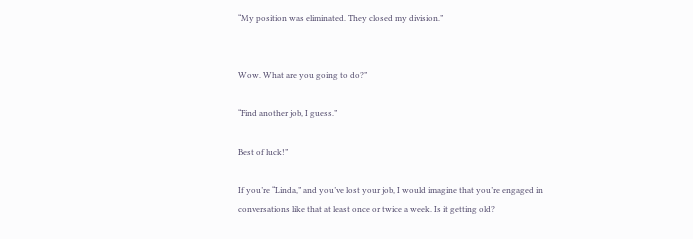“My position was eliminated. They closed my division.”


Wow. What are you going to do?”

“Find another job, I guess.”

Best of luck!”

If you’re “Linda,” and you’ve lost your job, I would imagine that you’re engaged in conversations like that at least once or twice a week. Is it getting old?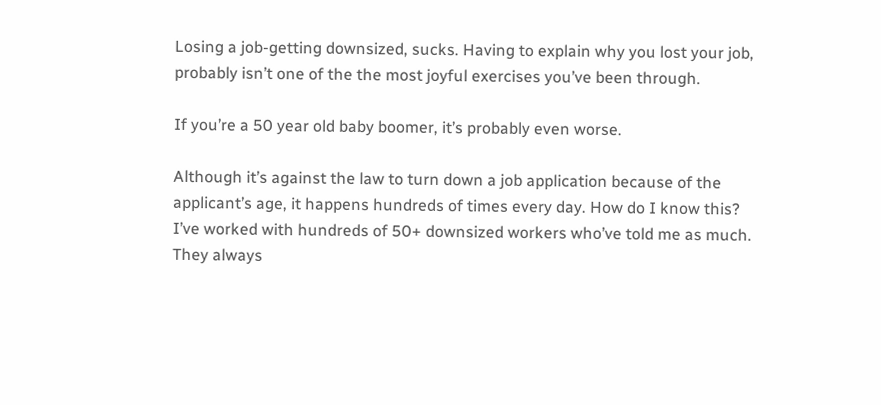Losing a job-getting downsized, sucks. Having to explain why you lost your job, probably isn’t one of the the most joyful exercises you’ve been through.

If you’re a 50 year old baby boomer, it’s probably even worse.

Although it’s against the law to turn down a job application because of the applicant’s age, it happens hundreds of times every day. How do I know this? I’ve worked with hundreds of 50+ downsized workers who’ve told me as much. They always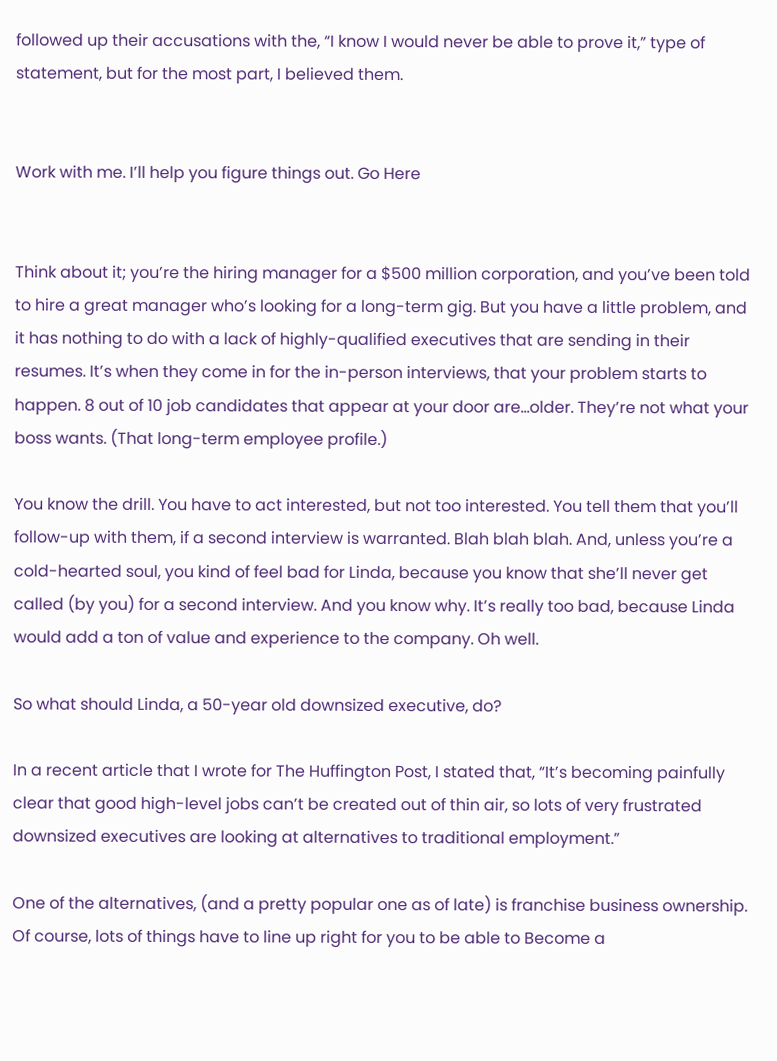followed up their accusations with the, “I know I would never be able to prove it,” type of statement, but for the most part, I believed them.


Work with me. I’ll help you figure things out. Go Here


Think about it; you’re the hiring manager for a $500 million corporation, and you’ve been told to hire a great manager who’s looking for a long-term gig. But you have a little problem, and it has nothing to do with a lack of highly-qualified executives that are sending in their resumes. It’s when they come in for the in-person interviews, that your problem starts to happen. 8 out of 10 job candidates that appear at your door are…older. They’re not what your boss wants. (That long-term employee profile.)

You know the drill. You have to act interested, but not too interested. You tell them that you’ll follow-up with them, if a second interview is warranted. Blah blah blah. And, unless you’re a cold-hearted soul, you kind of feel bad for Linda, because you know that she’ll never get called (by you) for a second interview. And you know why. It’s really too bad, because Linda would add a ton of value and experience to the company. Oh well.

So what should Linda, a 50-year old downsized executive, do?

In a recent article that I wrote for The Huffington Post, I stated that, “It’s becoming painfully clear that good high-level jobs can’t be created out of thin air, so lots of very frustrated downsized executives are looking at alternatives to traditional employment.”

One of the alternatives, (and a pretty popular one as of late) is franchise business ownership. Of course, lots of things have to line up right for you to be able to Become a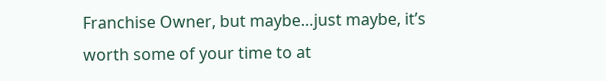Franchise Owner, but maybe…just maybe, it’s worth some of your time to at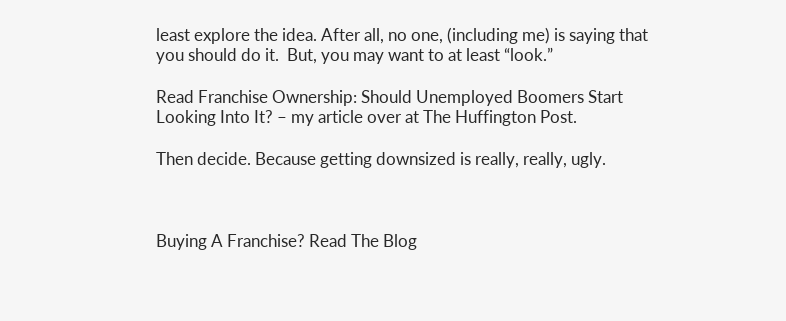least explore the idea. After all, no one, (including me) is saying that you should do it.  But, you may want to at least “look.”

Read Franchise Ownership: Should Unemployed Boomers Start Looking Into It? – my article over at The Huffington Post.

Then decide. Because getting downsized is really, really, ugly.



Buying A Franchise? Read The Blog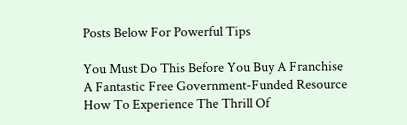Posts Below For Powerful Tips

You Must Do This Before You Buy A Franchise
A Fantastic Free Government-Funded Resource
How To Experience The Thrill Of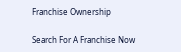Franchise Ownership

Search For A Franchise Now